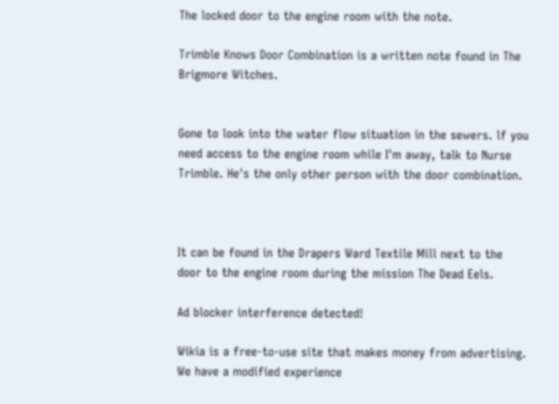The locked door to the engine room with the note.

Trimble Knows Door Combination is a written note found in The Brigmore Witches.


Gone to look into the water flow situation in the sewers. lf you need access to the engine room while I'm away, talk to Nurse Trimble. He's the only other person with the door combination.



It can be found in the Drapers Ward Textile Mill next to the door to the engine room during the mission The Dead Eels.

Ad blocker interference detected!

Wikia is a free-to-use site that makes money from advertising. We have a modified experience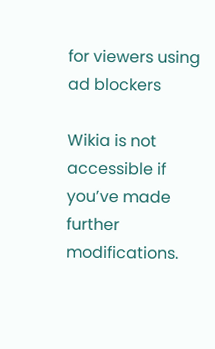for viewers using ad blockers

Wikia is not accessible if you’ve made further modifications.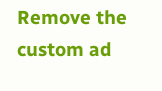Remove the custom ad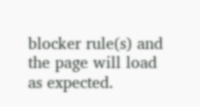blocker rule(s) and the page will load as expected.